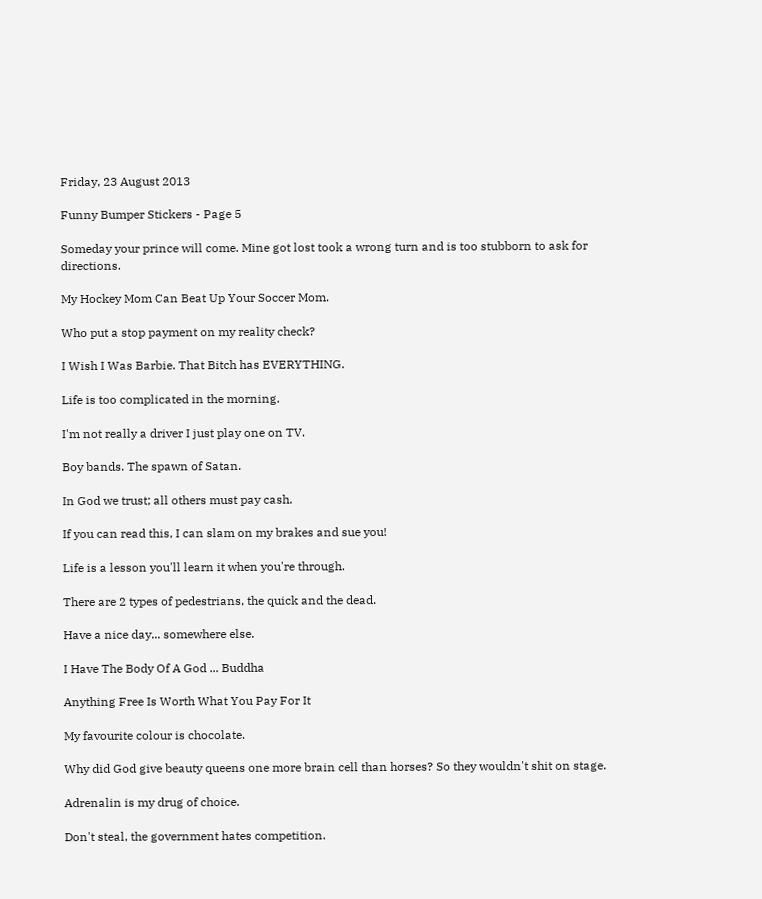Friday, 23 August 2013

Funny Bumper Stickers - Page 5

Someday your prince will come. Mine got lost took a wrong turn and is too stubborn to ask for directions.

My Hockey Mom Can Beat Up Your Soccer Mom.

Who put a stop payment on my reality check?

I Wish I Was Barbie. That Bitch has EVERYTHING.

Life is too complicated in the morning.

I'm not really a driver I just play one on TV.

Boy bands. The spawn of Satan.

In God we trust; all others must pay cash.

If you can read this, I can slam on my brakes and sue you!

Life is a lesson you'll learn it when you're through.

There are 2 types of pedestrians, the quick and the dead.

Have a nice day... somewhere else.

I Have The Body Of A God ... Buddha

Anything Free Is Worth What You Pay For It

My favourite colour is chocolate.

Why did God give beauty queens one more brain cell than horses? So they wouldn't shit on stage.

Adrenalin is my drug of choice.

Don't steal, the government hates competition.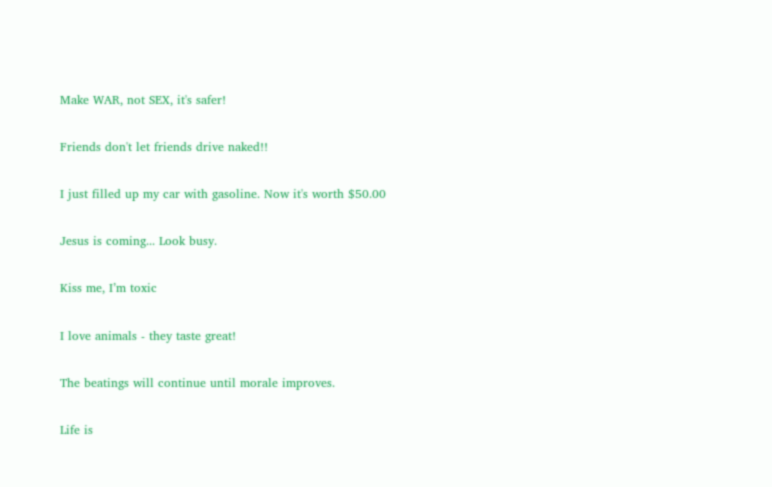Make WAR, not SEX, it's safer!

Friends don't let friends drive naked!!

I just filled up my car with gasoline. Now it's worth $50.00

Jesus is coming... Look busy.

Kiss me, I’m toxic

I love animals - they taste great!

The beatings will continue until morale improves.

Life is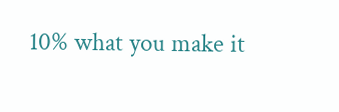10% what you make it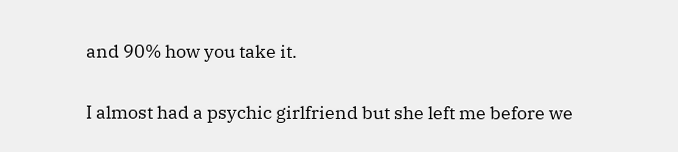and 90% how you take it.

I almost had a psychic girlfriend but she left me before we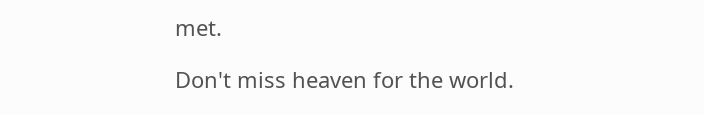met.

Don't miss heaven for the world.